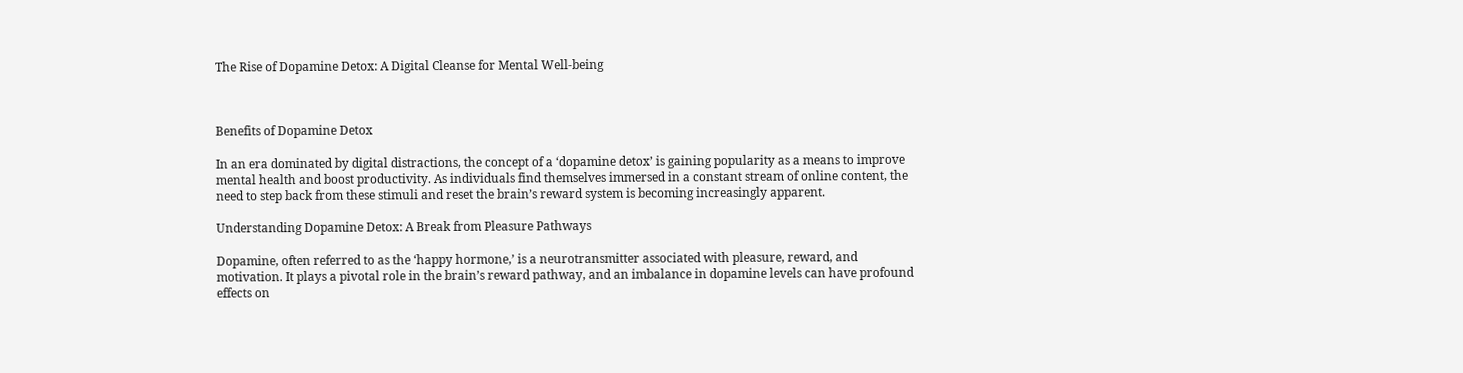The Rise of Dopamine Detox: A Digital Cleanse for Mental Well-being



Benefits of Dopamine Detox

In an era dominated by digital distractions, the concept of a ‘dopamine detox’ is gaining popularity as a means to improve mental health and boost productivity. As individuals find themselves immersed in a constant stream of online content, the need to step back from these stimuli and reset the brain’s reward system is becoming increasingly apparent.

Understanding Dopamine Detox: A Break from Pleasure Pathways

Dopamine, often referred to as the ‘happy hormone,’ is a neurotransmitter associated with pleasure, reward, and motivation. It plays a pivotal role in the brain’s reward pathway, and an imbalance in dopamine levels can have profound effects on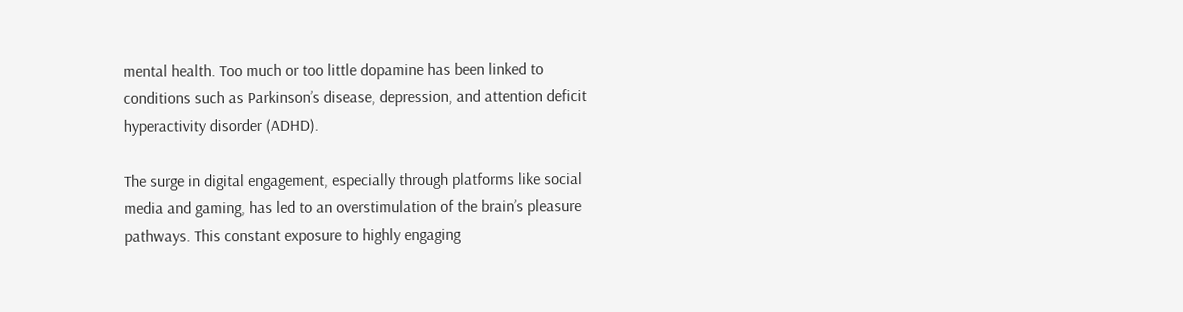mental health. Too much or too little dopamine has been linked to conditions such as Parkinson’s disease, depression, and attention deficit hyperactivity disorder (ADHD).

The surge in digital engagement, especially through platforms like social media and gaming, has led to an overstimulation of the brain’s pleasure pathways. This constant exposure to highly engaging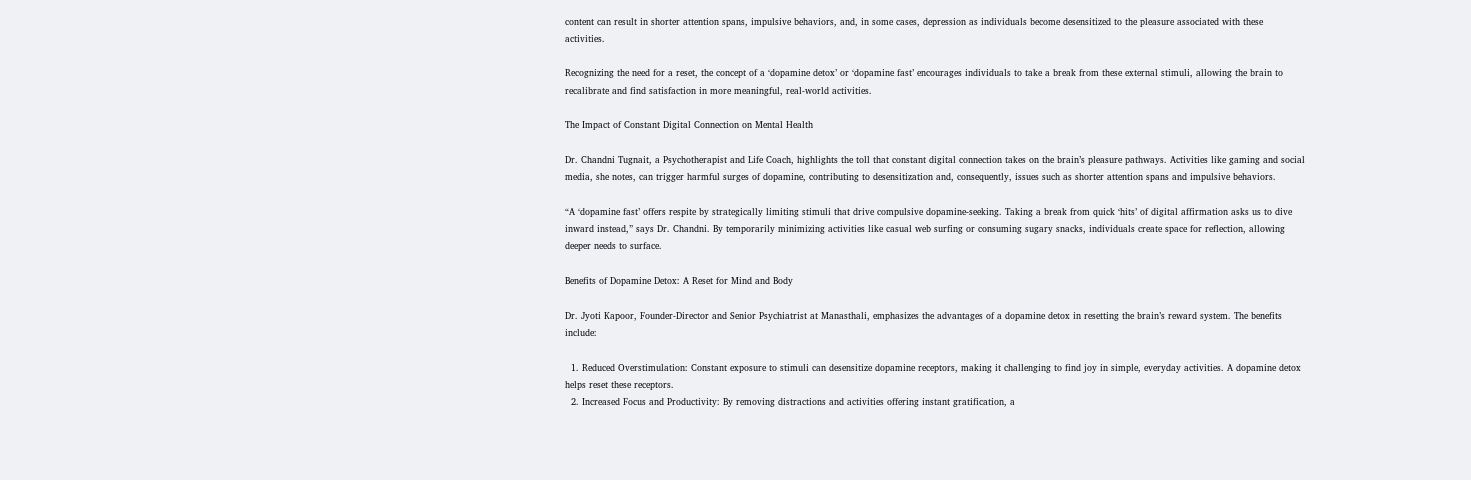content can result in shorter attention spans, impulsive behaviors, and, in some cases, depression as individuals become desensitized to the pleasure associated with these activities.

Recognizing the need for a reset, the concept of a ‘dopamine detox’ or ‘dopamine fast’ encourages individuals to take a break from these external stimuli, allowing the brain to recalibrate and find satisfaction in more meaningful, real-world activities.

The Impact of Constant Digital Connection on Mental Health

Dr. Chandni Tugnait, a Psychotherapist and Life Coach, highlights the toll that constant digital connection takes on the brain’s pleasure pathways. Activities like gaming and social media, she notes, can trigger harmful surges of dopamine, contributing to desensitization and, consequently, issues such as shorter attention spans and impulsive behaviors.

“A ‘dopamine fast’ offers respite by strategically limiting stimuli that drive compulsive dopamine-seeking. Taking a break from quick ‘hits’ of digital affirmation asks us to dive inward instead,” says Dr. Chandni. By temporarily minimizing activities like casual web surfing or consuming sugary snacks, individuals create space for reflection, allowing deeper needs to surface.

Benefits of Dopamine Detox: A Reset for Mind and Body

Dr. Jyoti Kapoor, Founder-Director and Senior Psychiatrist at Manasthali, emphasizes the advantages of a dopamine detox in resetting the brain’s reward system. The benefits include:

  1. Reduced Overstimulation: Constant exposure to stimuli can desensitize dopamine receptors, making it challenging to find joy in simple, everyday activities. A dopamine detox helps reset these receptors.
  2. Increased Focus and Productivity: By removing distractions and activities offering instant gratification, a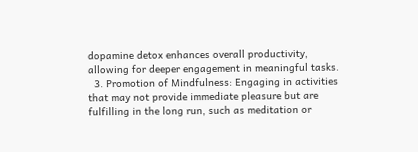dopamine detox enhances overall productivity, allowing for deeper engagement in meaningful tasks.
  3. Promotion of Mindfulness: Engaging in activities that may not provide immediate pleasure but are fulfilling in the long run, such as meditation or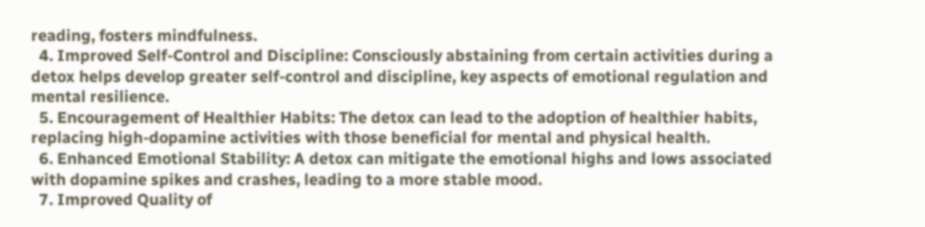reading, fosters mindfulness.
  4. Improved Self-Control and Discipline: Consciously abstaining from certain activities during a detox helps develop greater self-control and discipline, key aspects of emotional regulation and mental resilience.
  5. Encouragement of Healthier Habits: The detox can lead to the adoption of healthier habits, replacing high-dopamine activities with those beneficial for mental and physical health.
  6. Enhanced Emotional Stability: A detox can mitigate the emotional highs and lows associated with dopamine spikes and crashes, leading to a more stable mood.
  7. Improved Quality of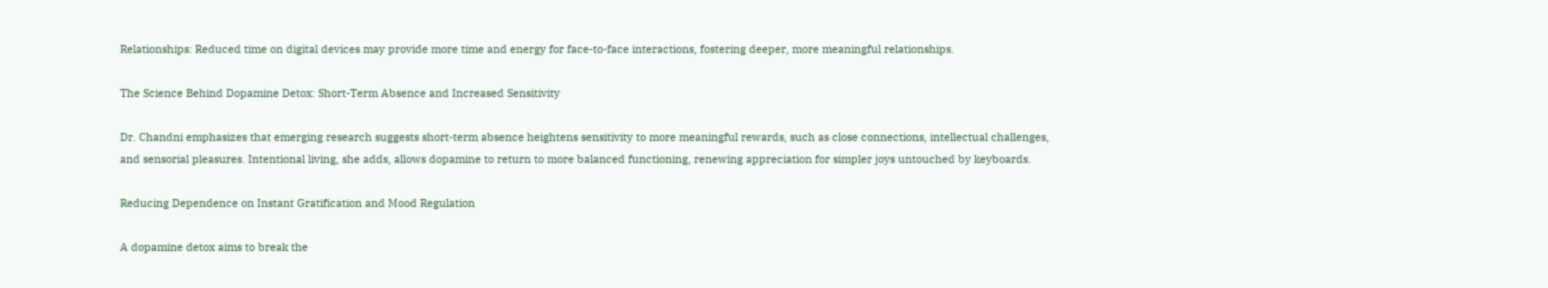Relationships: Reduced time on digital devices may provide more time and energy for face-to-face interactions, fostering deeper, more meaningful relationships.

The Science Behind Dopamine Detox: Short-Term Absence and Increased Sensitivity

Dr. Chandni emphasizes that emerging research suggests short-term absence heightens sensitivity to more meaningful rewards, such as close connections, intellectual challenges, and sensorial pleasures. Intentional living, she adds, allows dopamine to return to more balanced functioning, renewing appreciation for simpler joys untouched by keyboards.

Reducing Dependence on Instant Gratification and Mood Regulation

A dopamine detox aims to break the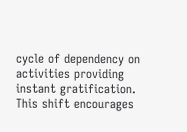cycle of dependency on activities providing instant gratification. This shift encourages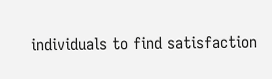individuals to find satisfaction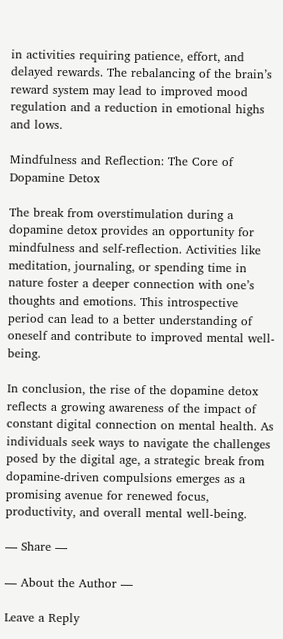in activities requiring patience, effort, and delayed rewards. The rebalancing of the brain’s reward system may lead to improved mood regulation and a reduction in emotional highs and lows.

Mindfulness and Reflection: The Core of Dopamine Detox

The break from overstimulation during a dopamine detox provides an opportunity for mindfulness and self-reflection. Activities like meditation, journaling, or spending time in nature foster a deeper connection with one’s thoughts and emotions. This introspective period can lead to a better understanding of oneself and contribute to improved mental well-being.

In conclusion, the rise of the dopamine detox reflects a growing awareness of the impact of constant digital connection on mental health. As individuals seek ways to navigate the challenges posed by the digital age, a strategic break from dopamine-driven compulsions emerges as a promising avenue for renewed focus, productivity, and overall mental well-being.

— Share —

— About the Author —

Leave a Reply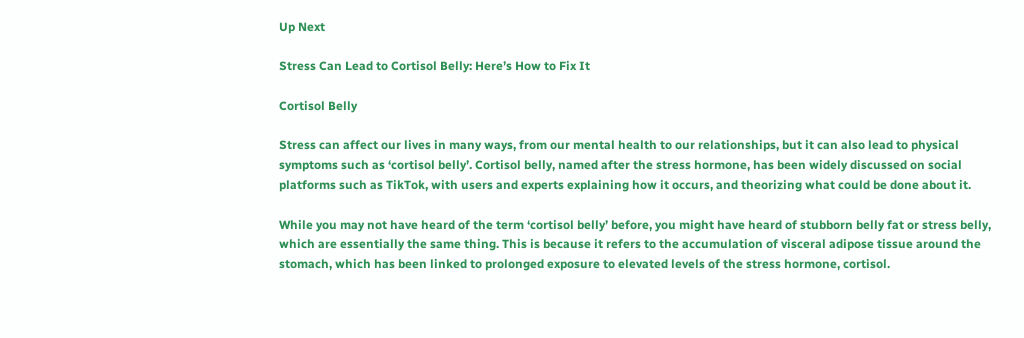Up Next

Stress Can Lead to Cortisol Belly: Here’s How to Fix It

Cortisol Belly

Stress can affect our lives in many ways, from our mental health to our relationships, but it can also lead to physical symptoms such as ‘cortisol belly’. Cortisol belly, named after the stress hormone, has been widely discussed on social platforms such as TikTok, with users and experts explaining how it occurs, and theorizing what could be done about it.

While you may not have heard of the term ‘cortisol belly’ before, you might have heard of stubborn belly fat or stress belly, which are essentially the same thing. This is because it refers to the accumulation of visceral adipose tissue around the stomach, which has been linked to prolonged exposure to elevated levels of the stress hormone, cortisol.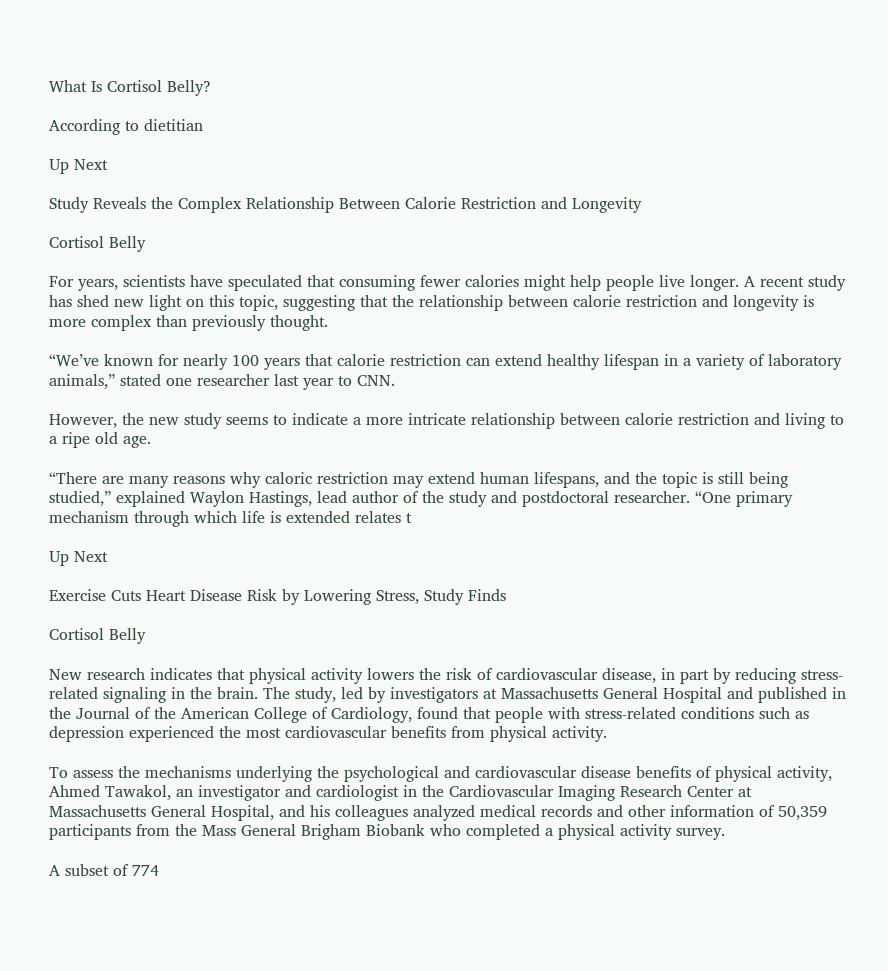What Is Cortisol Belly?

According to dietitian

Up Next

Study Reveals the Complex Relationship Between Calorie Restriction and Longevity

Cortisol Belly

For years, scientists have speculated that consuming fewer calories might help people live longer. A recent study has shed new light on this topic, suggesting that the relationship between calorie restriction and longevity is more complex than previously thought.

“We’ve known for nearly 100 years that calorie restriction can extend healthy lifespan in a variety of laboratory animals,” stated one researcher last year to CNN.

However, the new study seems to indicate a more intricate relationship between calorie restriction and living to a ripe old age.

“There are many reasons why caloric restriction may extend human lifespans, and the topic is still being studied,” explained Waylon Hastings, lead author of the study and postdoctoral researcher. “One primary mechanism through which life is extended relates t

Up Next

Exercise Cuts Heart Disease Risk by Lowering Stress, Study Finds

Cortisol Belly

New research indicates that physical activity lowers the risk of cardiovascular disease, in part by reducing stress-related signaling in the brain. The study, led by investigators at Massachusetts General Hospital and published in the Journal of the American College of Cardiology, found that people with stress-related conditions such as depression experienced the most cardiovascular benefits from physical activity.

To assess the mechanisms underlying the psychological and cardiovascular disease benefits of physical activity, Ahmed Tawakol, an investigator and cardiologist in the Cardiovascular Imaging Research Center at Massachusetts General Hospital, and his colleagues analyzed medical records and other information of 50,359 participants from the Mass General Brigham Biobank who completed a physical activity survey.

A subset of 774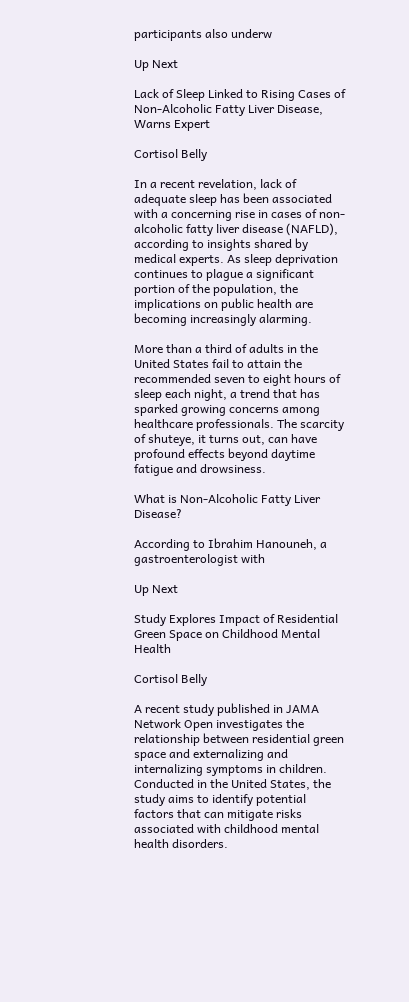participants also underw

Up Next

Lack of Sleep Linked to Rising Cases of Non-Alcoholic Fatty Liver Disease, Warns Expert

Cortisol Belly

In a recent revelation, lack of adequate sleep has been associated with a concerning rise in cases of non-alcoholic fatty liver disease (NAFLD), according to insights shared by medical experts. As sleep deprivation continues to plague a significant portion of the population, the implications on public health are becoming increasingly alarming.

More than a third of adults in the United States fail to attain the recommended seven to eight hours of sleep each night, a trend that has sparked growing concerns among healthcare professionals. The scarcity of shuteye, it turns out, can have profound effects beyond daytime fatigue and drowsiness.

What is Non-Alcoholic Fatty Liver Disease?

According to Ibrahim Hanouneh, a gastroenterologist with

Up Next

Study Explores Impact of Residential Green Space on Childhood Mental Health

Cortisol Belly

A recent study published in JAMA Network Open investigates the relationship between residential green space and externalizing and internalizing symptoms in children. Conducted in the United States, the study aims to identify potential factors that can mitigate risks associated with childhood mental health disorders.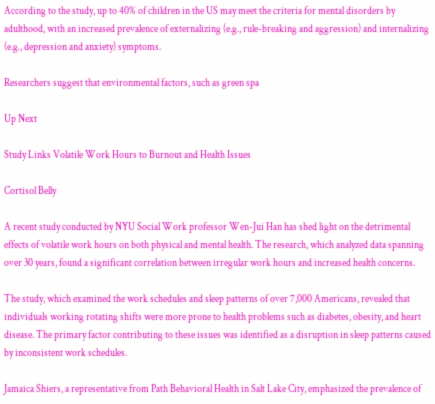According to the study, up to 40% of children in the US may meet the criteria for mental disorders by adulthood, with an increased prevalence of externalizing (e.g., rule-breaking and aggression) and internalizing (e.g., depression and anxiety) symptoms.

Researchers suggest that environmental factors, such as green spa

Up Next

Study Links Volatile Work Hours to Burnout and Health Issues

Cortisol Belly

A recent study conducted by NYU Social Work professor Wen-Jui Han has shed light on the detrimental effects of volatile work hours on both physical and mental health. The research, which analyzed data spanning over 30 years, found a significant correlation between irregular work hours and increased health concerns.

The study, which examined the work schedules and sleep patterns of over 7,000 Americans, revealed that individuals working rotating shifts were more prone to health problems such as diabetes, obesity, and heart disease. The primary factor contributing to these issues was identified as a disruption in sleep patterns caused by inconsistent work schedules.

Jamaica Shiers, a representative from Path Behavioral Health in Salt Lake City, emphasized the prevalence of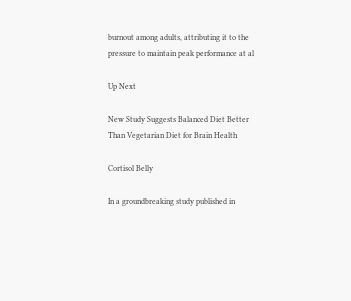burnout among adults, attributing it to the pressure to maintain peak performance at al

Up Next

New Study Suggests Balanced Diet Better Than Vegetarian Diet for Brain Health

Cortisol Belly

In a groundbreaking study published in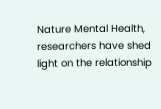Nature Mental Health, researchers have shed light on the relationship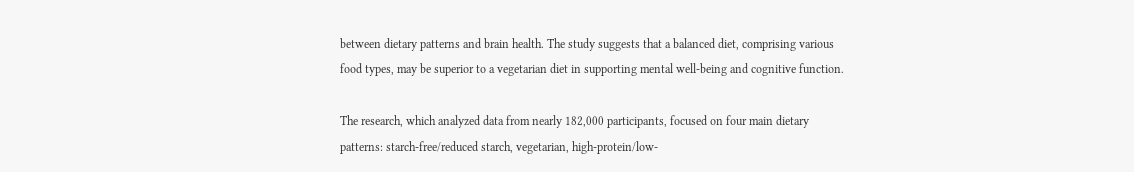between dietary patterns and brain health. The study suggests that a balanced diet, comprising various food types, may be superior to a vegetarian diet in supporting mental well-being and cognitive function.

The research, which analyzed data from nearly 182,000 participants, focused on four main dietary patterns: starch-free/reduced starch, vegetarian, high-protein/low-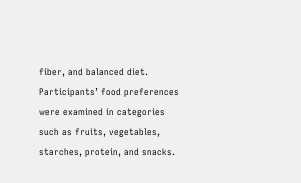fiber, and balanced diet. Participants’ food preferences were examined in categories such as fruits, vegetables, starches, protein, and snacks.